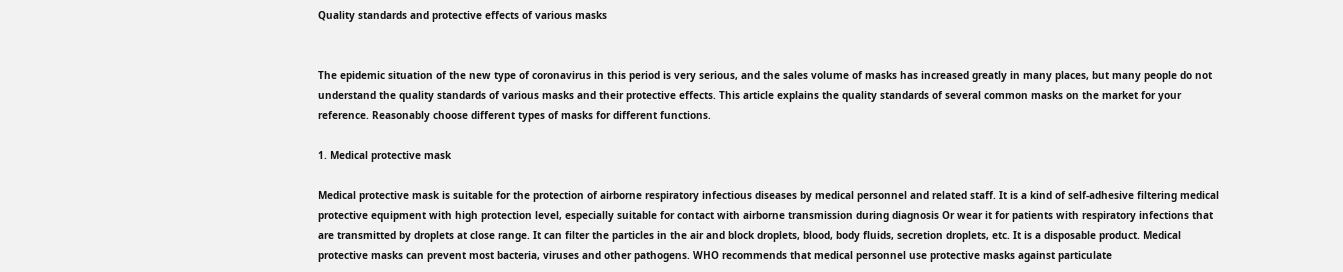Quality standards and protective effects of various masks


The epidemic situation of the new type of coronavirus in this period is very serious, and the sales volume of masks has increased greatly in many places, but many people do not understand the quality standards of various masks and their protective effects. This article explains the quality standards of several common masks on the market for your reference. Reasonably choose different types of masks for different functions.

1. Medical protective mask

Medical protective mask is suitable for the protection of airborne respiratory infectious diseases by medical personnel and related staff. It is a kind of self-adhesive filtering medical protective equipment with high protection level, especially suitable for contact with airborne transmission during diagnosis Or wear it for patients with respiratory infections that are transmitted by droplets at close range. It can filter the particles in the air and block droplets, blood, body fluids, secretion droplets, etc. It is a disposable product. Medical protective masks can prevent most bacteria, viruses and other pathogens. WHO recommends that medical personnel use protective masks against particulate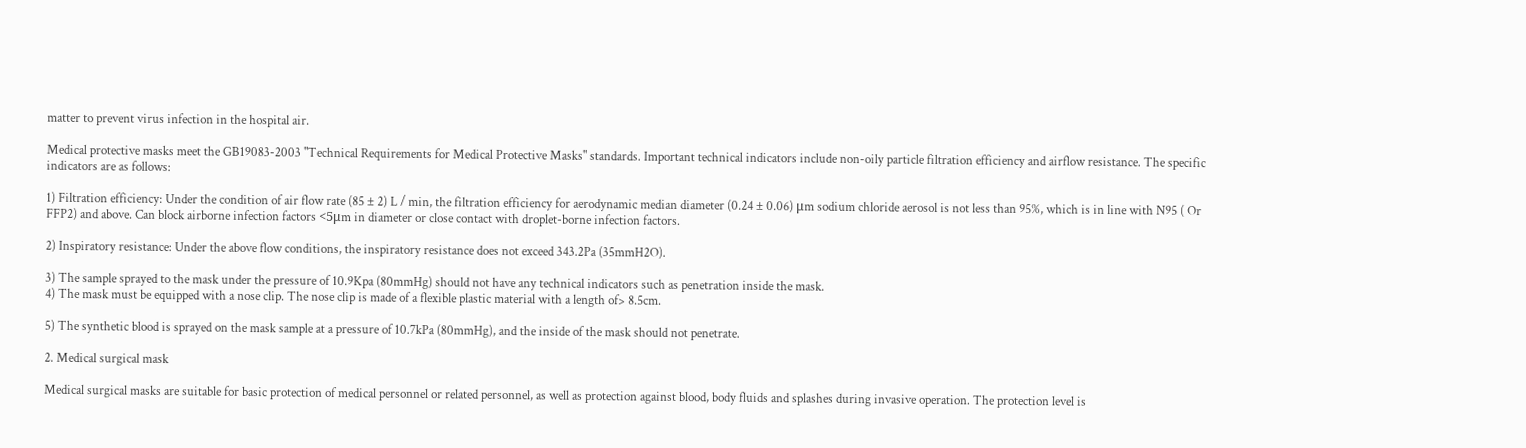matter to prevent virus infection in the hospital air.

Medical protective masks meet the GB19083-2003 "Technical Requirements for Medical Protective Masks" standards. Important technical indicators include non-oily particle filtration efficiency and airflow resistance. The specific indicators are as follows:

1) Filtration efficiency: Under the condition of air flow rate (85 ± 2) L / min, the filtration efficiency for aerodynamic median diameter (0.24 ± 0.06) μm sodium chloride aerosol is not less than 95%, which is in line with N95 ( Or FFP2) and above. Can block airborne infection factors <5μm in diameter or close contact with droplet-borne infection factors.

2) Inspiratory resistance: Under the above flow conditions, the inspiratory resistance does not exceed 343.2Pa (35mmH2O).

3) The sample sprayed to the mask under the pressure of 10.9Kpa (80mmHg) should not have any technical indicators such as penetration inside the mask.
4) The mask must be equipped with a nose clip. The nose clip is made of a flexible plastic material with a length of> 8.5cm.

5) The synthetic blood is sprayed on the mask sample at a pressure of 10.7kPa (80mmHg), and the inside of the mask should not penetrate.

2. Medical surgical mask

Medical surgical masks are suitable for basic protection of medical personnel or related personnel, as well as protection against blood, body fluids and splashes during invasive operation. The protection level is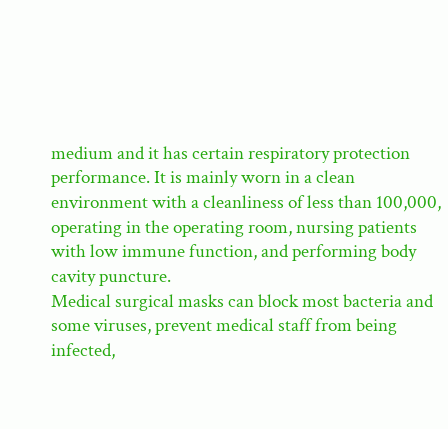medium and it has certain respiratory protection performance. It is mainly worn in a clean environment with a cleanliness of less than 100,000, operating in the operating room, nursing patients with low immune function, and performing body cavity puncture.
Medical surgical masks can block most bacteria and some viruses, prevent medical staff from being infected,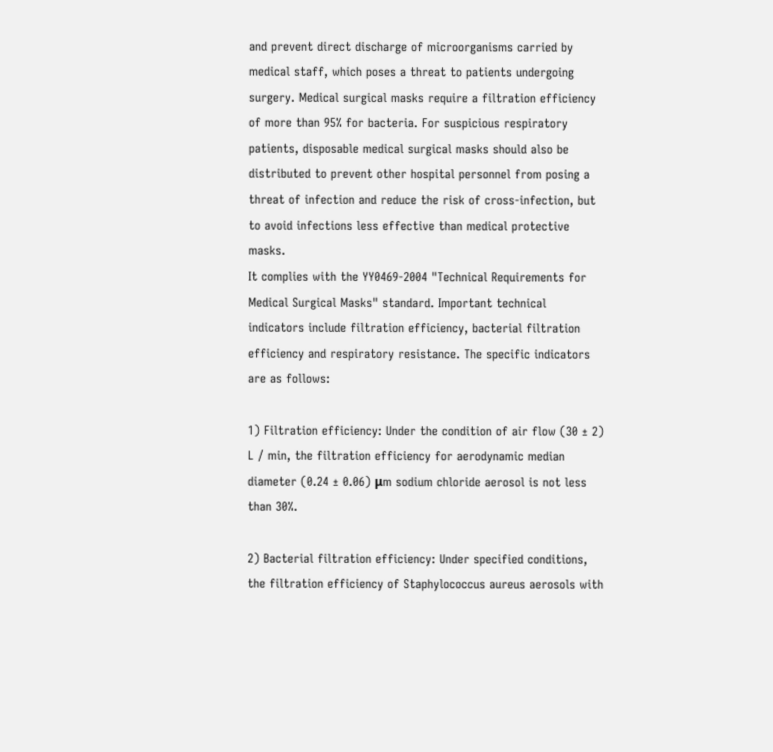and prevent direct discharge of microorganisms carried by medical staff, which poses a threat to patients undergoing surgery. Medical surgical masks require a filtration efficiency of more than 95% for bacteria. For suspicious respiratory patients, disposable medical surgical masks should also be distributed to prevent other hospital personnel from posing a threat of infection and reduce the risk of cross-infection, but to avoid infections less effective than medical protective masks.
It complies with the YY0469-2004 "Technical Requirements for Medical Surgical Masks" standard. Important technical indicators include filtration efficiency, bacterial filtration efficiency and respiratory resistance. The specific indicators are as follows:

1) Filtration efficiency: Under the condition of air flow (30 ± 2) L / min, the filtration efficiency for aerodynamic median diameter (0.24 ± 0.06) μm sodium chloride aerosol is not less than 30%.

2) Bacterial filtration efficiency: Under specified conditions, the filtration efficiency of Staphylococcus aureus aerosols with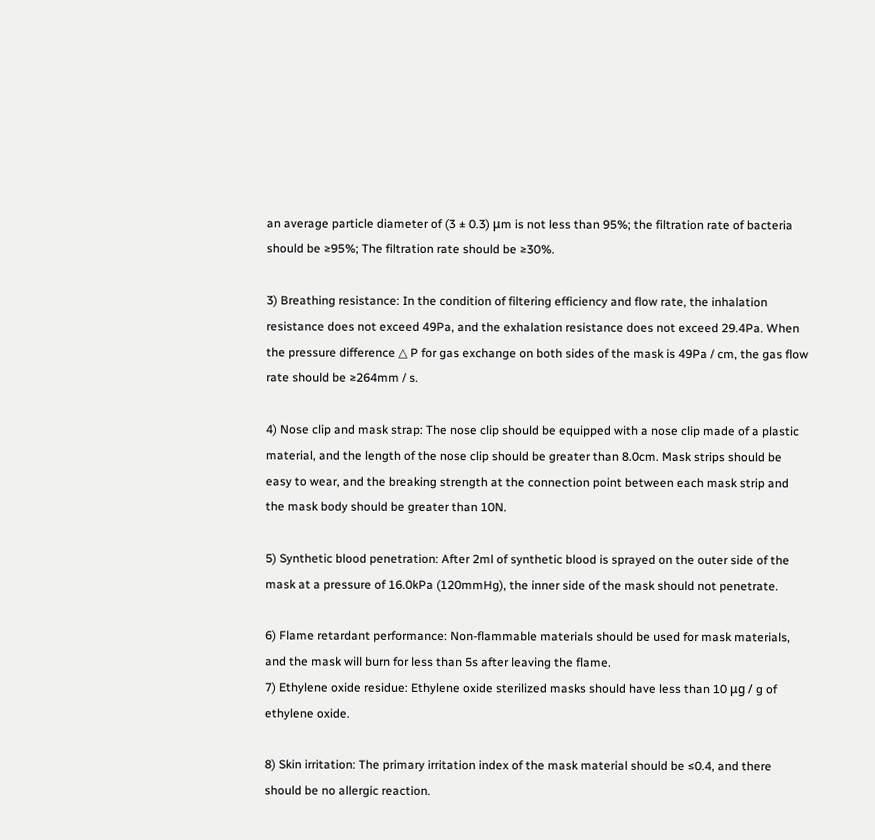an average particle diameter of (3 ± 0.3) μm is not less than 95%; the filtration rate of bacteria should be ≥95%; The filtration rate should be ≥30%.

3) Breathing resistance: In the condition of filtering efficiency and flow rate, the inhalation resistance does not exceed 49Pa, and the exhalation resistance does not exceed 29.4Pa. When the pressure difference △ P for gas exchange on both sides of the mask is 49Pa / cm, the gas flow rate should be ≥264mm / s.

4) Nose clip and mask strap: The nose clip should be equipped with a nose clip made of a plastic material, and the length of the nose clip should be greater than 8.0cm. Mask strips should be easy to wear, and the breaking strength at the connection point between each mask strip and the mask body should be greater than 10N.

5) Synthetic blood penetration: After 2ml of synthetic blood is sprayed on the outer side of the mask at a pressure of 16.0kPa (120mmHg), the inner side of the mask should not penetrate.

6) Flame retardant performance: Non-flammable materials should be used for mask materials, and the mask will burn for less than 5s after leaving the flame.
7) Ethylene oxide residue: Ethylene oxide sterilized masks should have less than 10 μg / g of ethylene oxide.

8) Skin irritation: The primary irritation index of the mask material should be ≤0.4, and there should be no allergic reaction.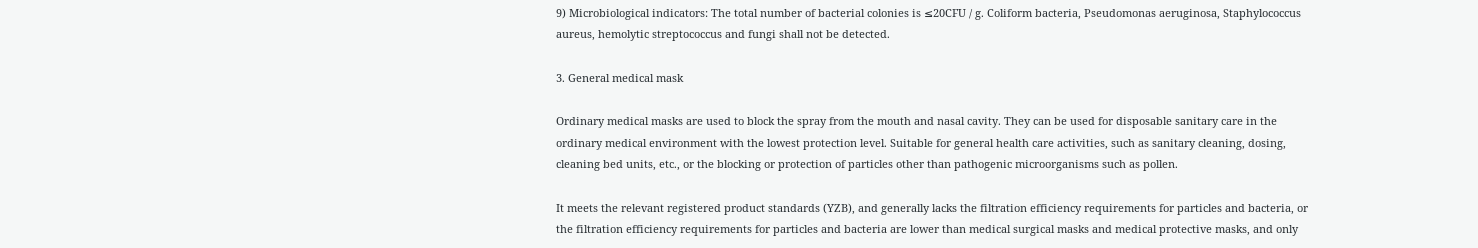9) Microbiological indicators: The total number of bacterial colonies is ≤20CFU / g. Coliform bacteria, Pseudomonas aeruginosa, Staphylococcus aureus, hemolytic streptococcus and fungi shall not be detected.

3. General medical mask

Ordinary medical masks are used to block the spray from the mouth and nasal cavity. They can be used for disposable sanitary care in the ordinary medical environment with the lowest protection level. Suitable for general health care activities, such as sanitary cleaning, dosing, cleaning bed units, etc., or the blocking or protection of particles other than pathogenic microorganisms such as pollen.

It meets the relevant registered product standards (YZB), and generally lacks the filtration efficiency requirements for particles and bacteria, or the filtration efficiency requirements for particles and bacteria are lower than medical surgical masks and medical protective masks, and only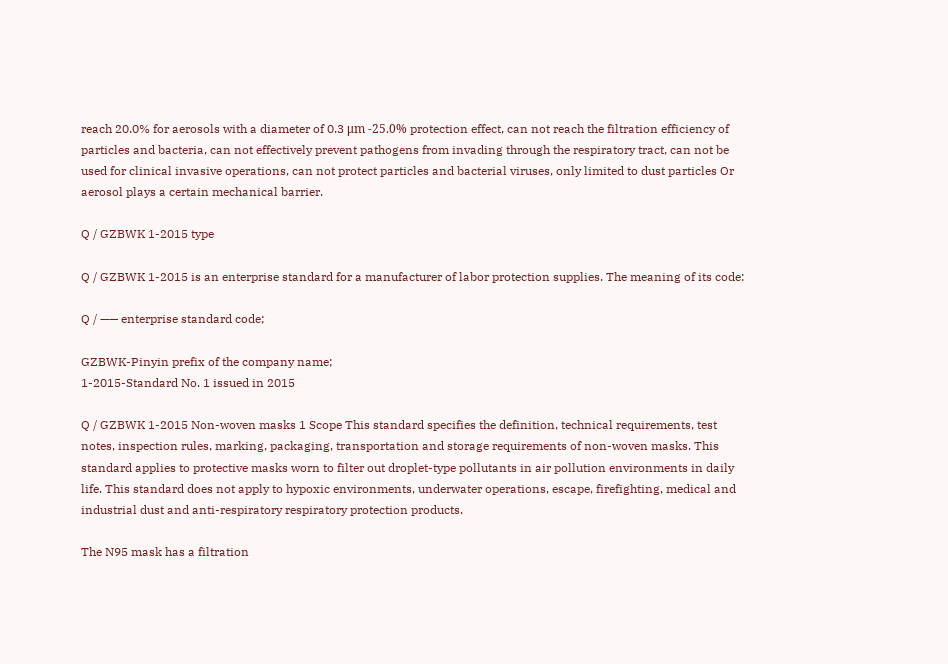reach 20.0% for aerosols with a diameter of 0.3 μm -25.0% protection effect, can not reach the filtration efficiency of particles and bacteria, can not effectively prevent pathogens from invading through the respiratory tract, can not be used for clinical invasive operations, can not protect particles and bacterial viruses, only limited to dust particles Or aerosol plays a certain mechanical barrier.

Q / GZBWK 1-2015 type

Q / GZBWK 1-2015 is an enterprise standard for a manufacturer of labor protection supplies. The meaning of its code:

Q / —— enterprise standard code;

GZBWK-Pinyin prefix of the company name;
1-2015-Standard No. 1 issued in 2015

Q / GZBWK 1-2015 Non-woven masks 1 Scope This standard specifies the definition, technical requirements, test notes, inspection rules, marking, packaging, transportation and storage requirements of non-woven masks. This standard applies to protective masks worn to filter out droplet-type pollutants in air pollution environments in daily life. This standard does not apply to hypoxic environments, underwater operations, escape, firefighting, medical and industrial dust and anti-respiratory respiratory protection products.

The N95 mask has a filtration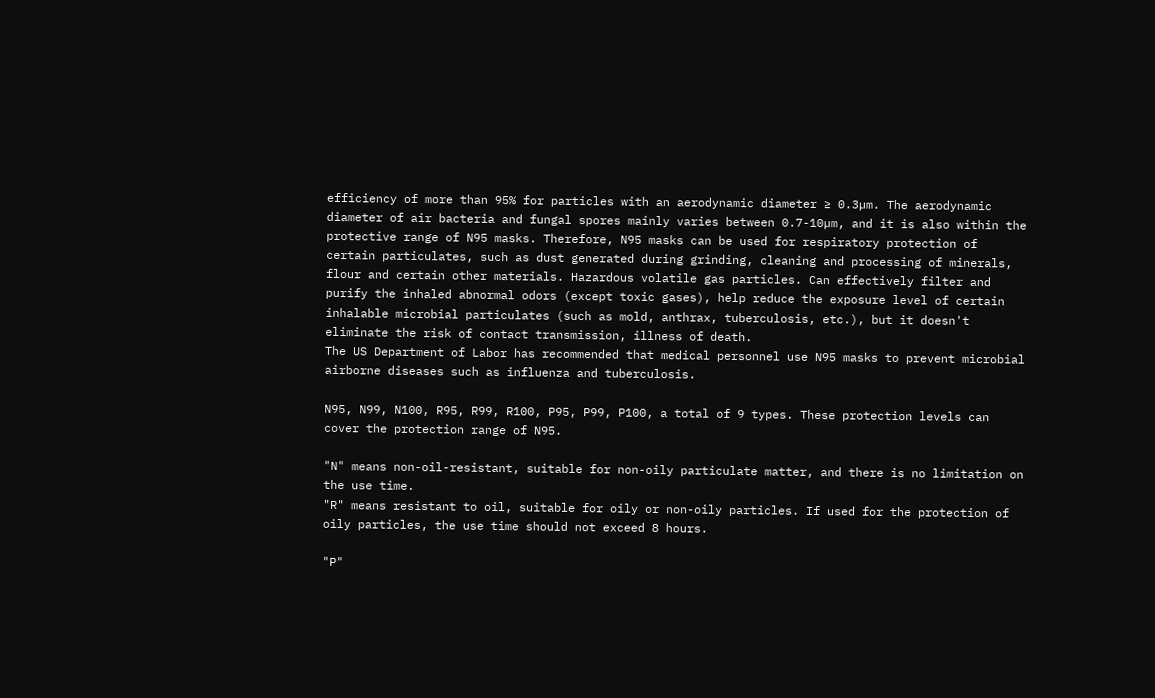efficiency of more than 95% for particles with an aerodynamic diameter ≥ 0.3µm. The aerodynamic diameter of air bacteria and fungal spores mainly varies between 0.7-10µm, and it is also within the protective range of N95 masks. Therefore, N95 masks can be used for respiratory protection of certain particulates, such as dust generated during grinding, cleaning and processing of minerals, flour and certain other materials. Hazardous volatile gas particles. Can effectively filter and purify the inhaled abnormal odors (except toxic gases), help reduce the exposure level of certain inhalable microbial particulates (such as mold, anthrax, tuberculosis, etc.), but it doesn't eliminate the risk of contact transmission, illness of death.
The US Department of Labor has recommended that medical personnel use N95 masks to prevent microbial airborne diseases such as influenza and tuberculosis.

N95, N99, N100, R95, R99, R100, P95, P99, P100, a total of 9 types. These protection levels can cover the protection range of N95.

"N" means non-oil-resistant, suitable for non-oily particulate matter, and there is no limitation on the use time.
"R" means resistant to oil, suitable for oily or non-oily particles. If used for the protection of oily particles, the use time should not exceed 8 hours.

"P"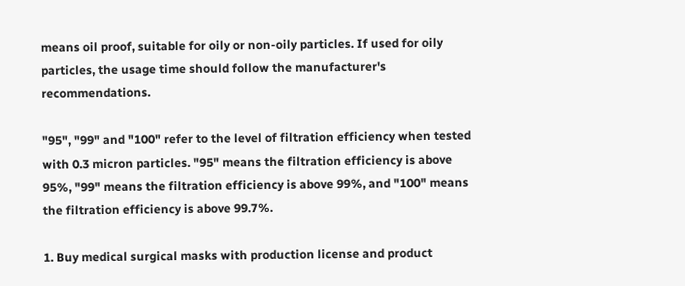means oil proof, suitable for oily or non-oily particles. If used for oily particles, the usage time should follow the manufacturer's recommendations.

"95", "99" and "100" refer to the level of filtration efficiency when tested with 0.3 micron particles. "95" means the filtration efficiency is above 95%, "99" means the filtration efficiency is above 99%, and "100" means the filtration efficiency is above 99.7%.

1. Buy medical surgical masks with production license and product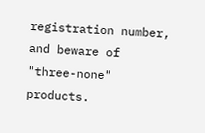registration number, and beware of "three-none" products.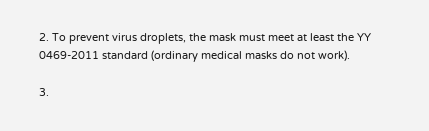2. To prevent virus droplets, the mask must meet at least the YY 0469-2011 standard (ordinary medical masks do not work).

3.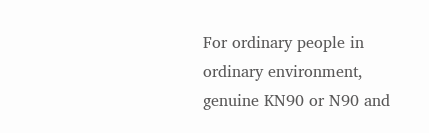For ordinary people in ordinary environment, genuine KN90 or N90 and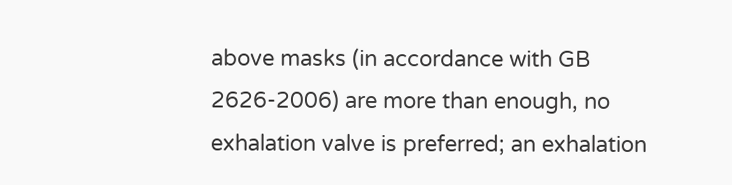above masks (in accordance with GB 2626-2006) are more than enough, no exhalation valve is preferred; an exhalation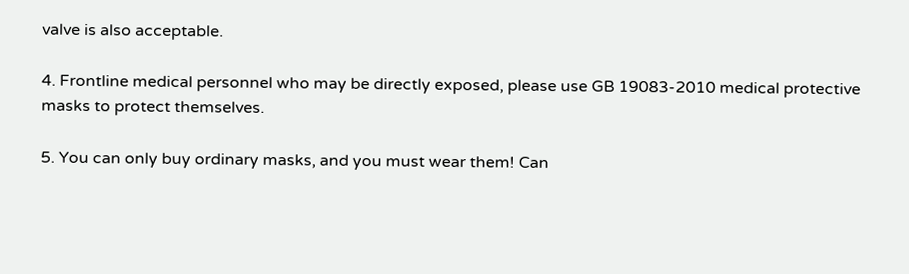valve is also acceptable.

4. Frontline medical personnel who may be directly exposed, please use GB 19083-2010 medical protective masks to protect themselves.

5. You can only buy ordinary masks, and you must wear them! Can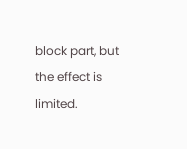block part, but the effect is limited.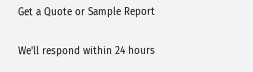Get a Quote or Sample Report

We'll respond within 24 hours